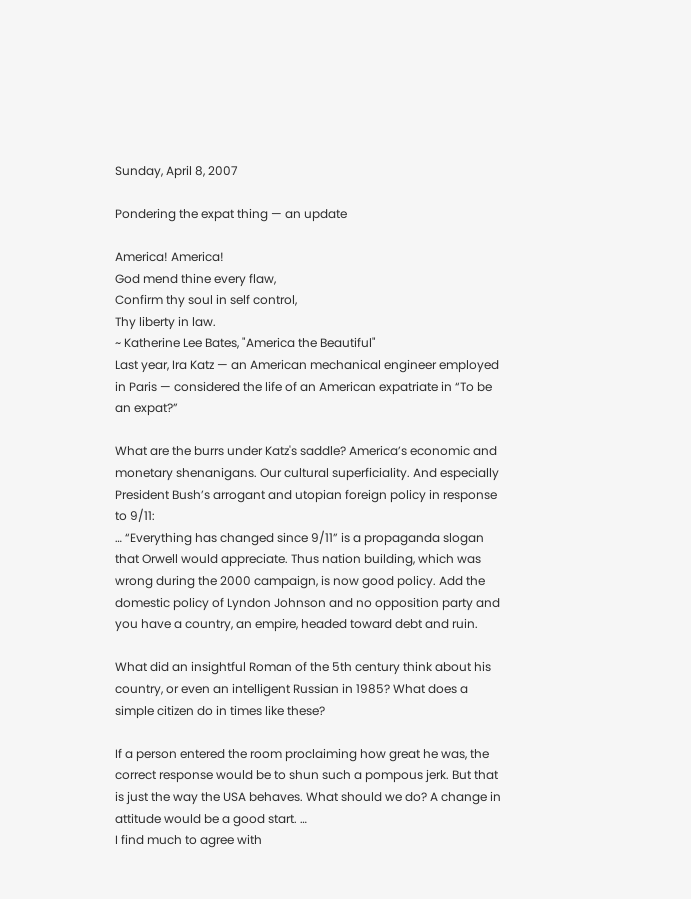Sunday, April 8, 2007

Pondering the expat thing — an update

America! America!
God mend thine every flaw,
Confirm thy soul in self control,
Thy liberty in law.
~ Katherine Lee Bates, "America the Beautiful"
Last year, Ira Katz — an American mechanical engineer employed in Paris — considered the life of an American expatriate in “To be an expat?”

What are the burrs under Katz's saddle? America’s economic and monetary shenanigans. Our cultural superficiality. And especially President Bush’s arrogant and utopian foreign policy in response to 9/11:
… “Everything has changed since 9/11” is a propaganda slogan that Orwell would appreciate. Thus nation building, which was wrong during the 2000 campaign, is now good policy. Add the domestic policy of Lyndon Johnson and no opposition party and you have a country, an empire, headed toward debt and ruin.

What did an insightful Roman of the 5th century think about his country, or even an intelligent Russian in 1985? What does a simple citizen do in times like these?

If a person entered the room proclaiming how great he was, the correct response would be to shun such a pompous jerk. But that is just the way the USA behaves. What should we do? A change in attitude would be a good start. …
I find much to agree with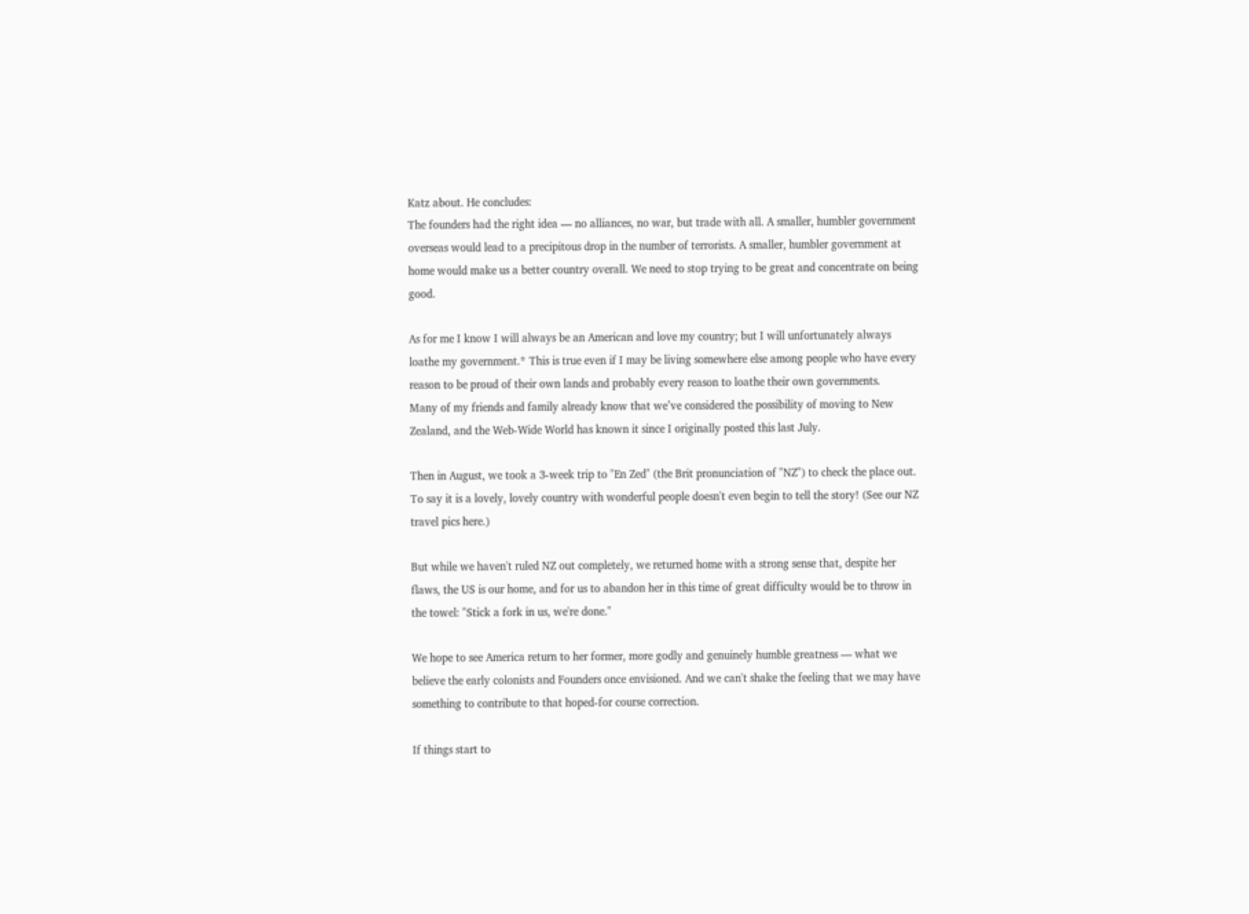Katz about. He concludes:
The founders had the right idea — no alliances, no war, but trade with all. A smaller, humbler government overseas would lead to a precipitous drop in the number of terrorists. A smaller, humbler government at home would make us a better country overall. We need to stop trying to be great and concentrate on being good.

As for me I know I will always be an American and love my country; but I will unfortunately always loathe my government.* This is true even if I may be living somewhere else among people who have every reason to be proud of their own lands and probably every reason to loathe their own governments.
Many of my friends and family already know that we’ve considered the possibility of moving to New Zealand, and the Web-Wide World has known it since I originally posted this last July.

Then in August, we took a 3-week trip to "En Zed" (the Brit pronunciation of "NZ") to check the place out. To say it is a lovely, lovely country with wonderful people doesn't even begin to tell the story! (See our NZ travel pics here.)

But while we haven't ruled NZ out completely, we returned home with a strong sense that, despite her flaws, the US is our home, and for us to abandon her in this time of great difficulty would be to throw in the towel: "Stick a fork in us, we're done."

We hope to see America return to her former, more godly and genuinely humble greatness — what we believe the early colonists and Founders once envisioned. And we can't shake the feeling that we may have something to contribute to that hoped-for course correction.

If things start to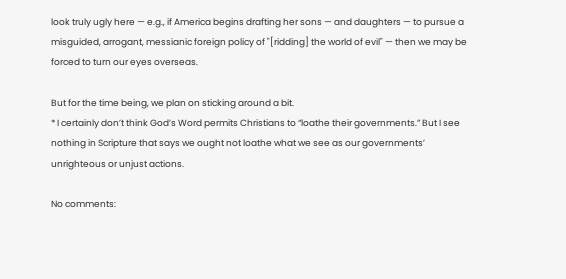look truly ugly here — e.g., if America begins drafting her sons — and daughters — to pursue a misguided, arrogant, messianic foreign policy of "[ridding] the world of evil" — then we may be forced to turn our eyes overseas.

But for the time being, we plan on sticking around a bit.
* I certainly don’t think God’s Word permits Christians to “loathe their governments.” But I see nothing in Scripture that says we ought not loathe what we see as our governments’ unrighteous or unjust actions.

No comments: